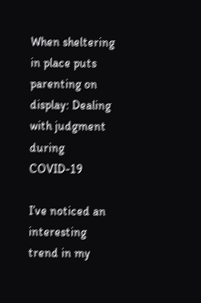When sheltering in place puts parenting on display: Dealing with judgment during COVID-19

I’ve noticed an interesting trend in my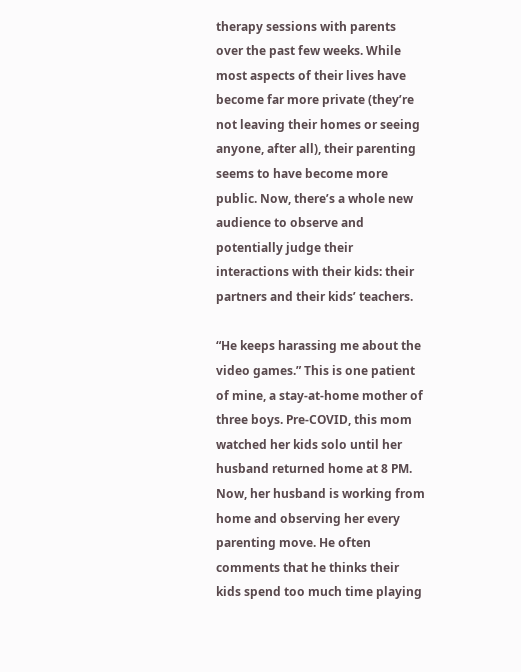therapy sessions with parents over the past few weeks. While most aspects of their lives have become far more private (they’re not leaving their homes or seeing anyone, after all), their parenting seems to have become more public. Now, there’s a whole new audience to observe and potentially judge their interactions with their kids: their partners and their kids’ teachers.

“He keeps harassing me about the video games.” This is one patient of mine, a stay-at-home mother of three boys. Pre-COVID, this mom watched her kids solo until her husband returned home at 8 PM. Now, her husband is working from home and observing her every parenting move. He often comments that he thinks their kids spend too much time playing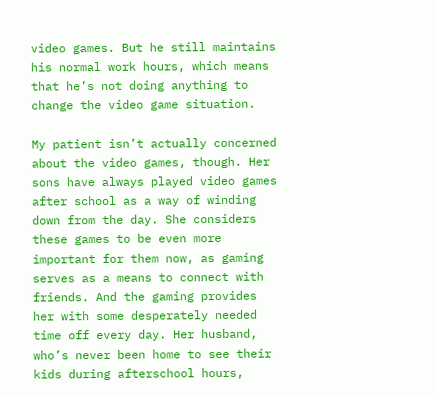video games. But he still maintains his normal work hours, which means that he’s not doing anything to change the video game situation.

My patient isn’t actually concerned about the video games, though. Her sons have always played video games after school as a way of winding down from the day. She considers these games to be even more important for them now, as gaming serves as a means to connect with friends. And the gaming provides her with some desperately needed time off every day. Her husband, who’s never been home to see their kids during afterschool hours,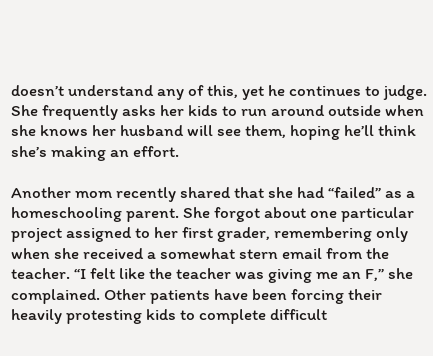doesn’t understand any of this, yet he continues to judge. She frequently asks her kids to run around outside when she knows her husband will see them, hoping he’ll think she’s making an effort.

Another mom recently shared that she had “failed” as a homeschooling parent. She forgot about one particular project assigned to her first grader, remembering only when she received a somewhat stern email from the teacher. “I felt like the teacher was giving me an F,” she complained. Other patients have been forcing their heavily protesting kids to complete difficult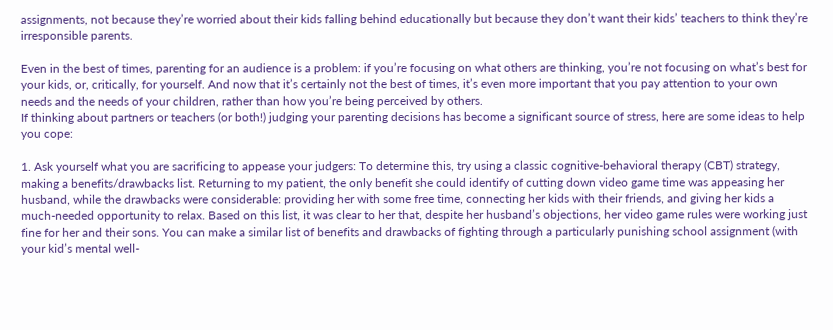assignments, not because they’re worried about their kids falling behind educationally but because they don’t want their kids’ teachers to think they’re irresponsible parents.

Even in the best of times, parenting for an audience is a problem: if you’re focusing on what others are thinking, you’re not focusing on what’s best for your kids, or, critically, for yourself. And now that it’s certainly not the best of times, it’s even more important that you pay attention to your own needs and the needs of your children, rather than how you’re being perceived by others.
If thinking about partners or teachers (or both!) judging your parenting decisions has become a significant source of stress, here are some ideas to help you cope:

1. Ask yourself what you are sacrificing to appease your judgers: To determine this, try using a classic cognitive-behavioral therapy (CBT) strategy, making a benefits/drawbacks list. Returning to my patient, the only benefit she could identify of cutting down video game time was appeasing her husband, while the drawbacks were considerable: providing her with some free time, connecting her kids with their friends, and giving her kids a much-needed opportunity to relax. Based on this list, it was clear to her that, despite her husband’s objections, her video game rules were working just fine for her and their sons. You can make a similar list of benefits and drawbacks of fighting through a particularly punishing school assignment (with your kid’s mental well-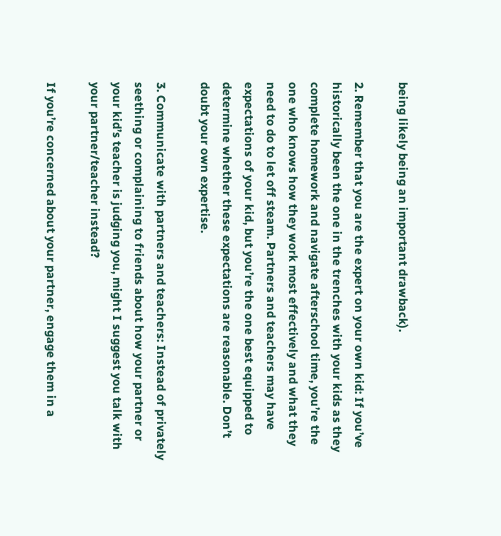being likely being an important drawback).

2. Remember that you are the expert on your own kid: If you’ve historically been the one in the trenches with your kids as they complete homework and navigate afterschool time, you’re the one who knows how they work most effectively and what they need to do to let off steam. Partners and teachers may have expectations of your kid, but you’re the one best equipped to determine whether these expectations are reasonable. Don’t doubt your own expertise.

3. Communicate with partners and teachers: Instead of privately seething or complaining to friends about how your partner or your kid’s teacher is judging you, might I suggest you talk with your partner/teacher instead?

If you’re concerned about your partner, engage them in a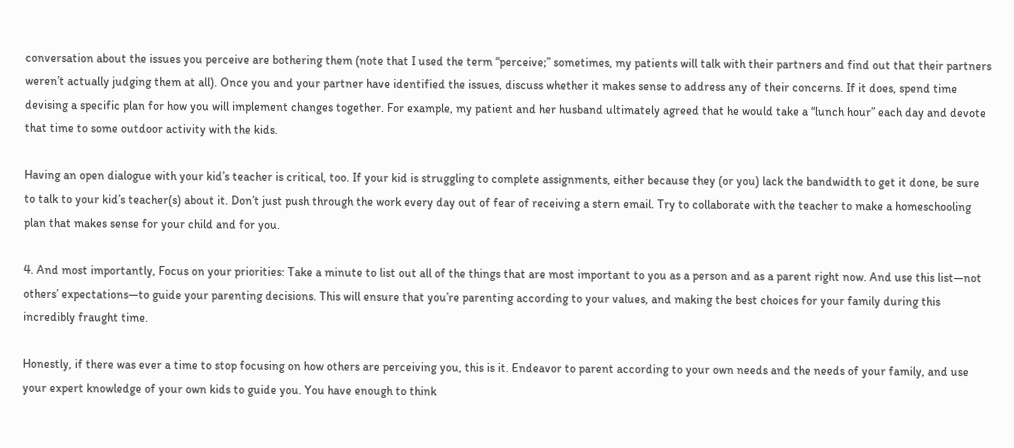conversation about the issues you perceive are bothering them (note that I used the term “perceive;” sometimes, my patients will talk with their partners and find out that their partners weren’t actually judging them at all). Once you and your partner have identified the issues, discuss whether it makes sense to address any of their concerns. If it does, spend time devising a specific plan for how you will implement changes together. For example, my patient and her husband ultimately agreed that he would take a “lunch hour” each day and devote that time to some outdoor activity with the kids.

Having an open dialogue with your kid’s teacher is critical, too. If your kid is struggling to complete assignments, either because they (or you) lack the bandwidth to get it done, be sure to talk to your kid’s teacher(s) about it. Don’t just push through the work every day out of fear of receiving a stern email. Try to collaborate with the teacher to make a homeschooling plan that makes sense for your child and for you.

4. And most importantly, Focus on your priorities: Take a minute to list out all of the things that are most important to you as a person and as a parent right now. And use this list—not others’ expectations—to guide your parenting decisions. This will ensure that you’re parenting according to your values, and making the best choices for your family during this incredibly fraught time.

Honestly, if there was ever a time to stop focusing on how others are perceiving you, this is it. Endeavor to parent according to your own needs and the needs of your family, and use your expert knowledge of your own kids to guide you. You have enough to think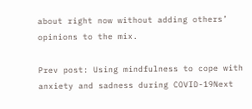about right now without adding others’ opinions to the mix.

Prev post: Using mindfulness to cope with anxiety and sadness during COVID-19Next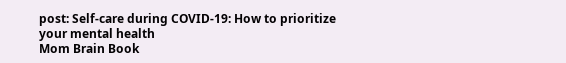post: Self-care during COVID-19: How to prioritize your mental health
Mom Brain Book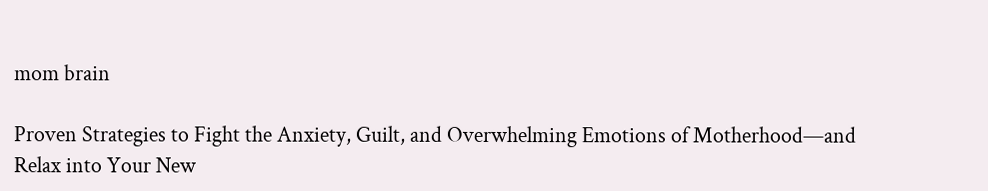mom brain

Proven Strategies to Fight the Anxiety, Guilt, and Overwhelming Emotions of Motherhood—and Relax into Your New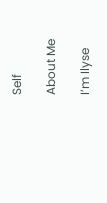Self

About Me

I’m Ilyse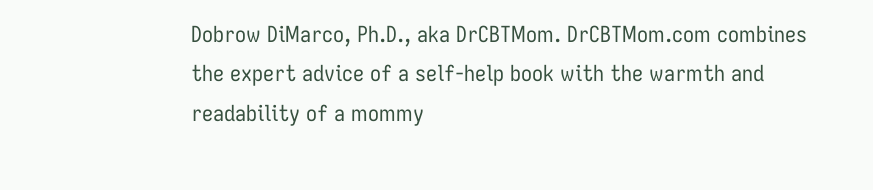Dobrow DiMarco, Ph.D., aka DrCBTMom. DrCBTMom.com combines the expert advice of a self-help book with the warmth and readability of a mommy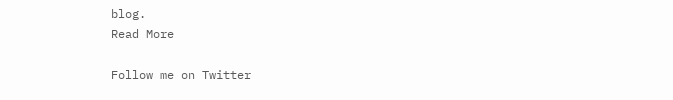blog.
Read More

Follow me on Twitter